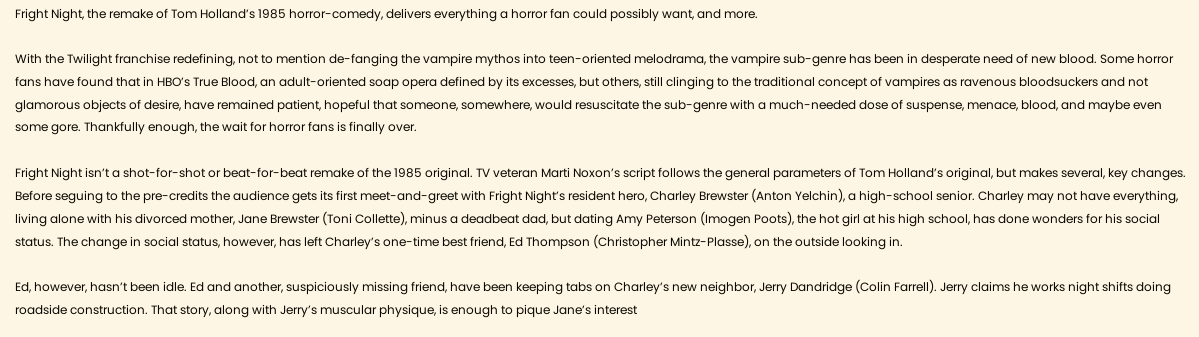Fright Night, the remake of Tom Holland’s 1985 horror-comedy, delivers everything a horror fan could possibly want, and more.

With the Twilight franchise redefining, not to mention de-fanging the vampire mythos into teen-oriented melodrama, the vampire sub-genre has been in desperate need of new blood. Some horror fans have found that in HBO’s True Blood, an adult-oriented soap opera defined by its excesses, but others, still clinging to the traditional concept of vampires as ravenous bloodsuckers and not glamorous objects of desire, have remained patient, hopeful that someone, somewhere, would resuscitate the sub-genre with a much-needed dose of suspense, menace, blood, and maybe even some gore. Thankfully enough, the wait for horror fans is finally over.

Fright Night isn’t a shot-for-shot or beat-for-beat remake of the 1985 original. TV veteran Marti Noxon’s script follows the general parameters of Tom Holland’s original, but makes several, key changes. Before seguing to the pre-credits the audience gets its first meet-and-greet with Fright Night’s resident hero, Charley Brewster (Anton Yelchin), a high-school senior. Charley may not have everything, living alone with his divorced mother, Jane Brewster (Toni Collette), minus a deadbeat dad, but dating Amy Peterson (Imogen Poots), the hot girl at his high school, has done wonders for his social status. The change in social status, however, has left Charley’s one-time best friend, Ed Thompson (Christopher Mintz-Plasse), on the outside looking in.

Ed, however, hasn’t been idle. Ed and another, suspiciously missing friend, have been keeping tabs on Charley’s new neighbor, Jerry Dandridge (Colin Farrell). Jerry claims he works night shifts doing roadside construction. That story, along with Jerry’s muscular physique, is enough to pique Jane’s interest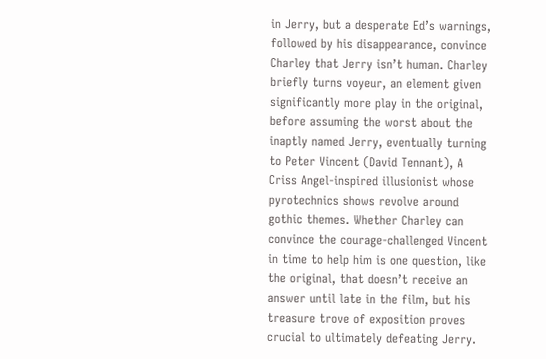in Jerry, but a desperate Ed’s warnings, followed by his disappearance, convince Charley that Jerry isn’t human. Charley briefly turns voyeur, an element given significantly more play in the original, before assuming the worst about the inaptly named Jerry, eventually turning to Peter Vincent (David Tennant), A Criss Angel-inspired illusionist whose pyrotechnics shows revolve around gothic themes. Whether Charley can convince the courage-challenged Vincent in time to help him is one question, like the original, that doesn’t receive an answer until late in the film, but his treasure trove of exposition proves crucial to ultimately defeating Jerry.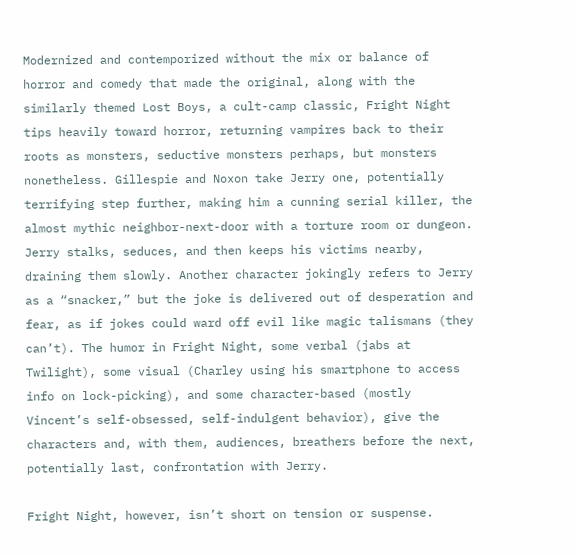Modernized and contemporized without the mix or balance of horror and comedy that made the original, along with the similarly themed Lost Boys, a cult-camp classic, Fright Night tips heavily toward horror, returning vampires back to their roots as monsters, seductive monsters perhaps, but monsters nonetheless. Gillespie and Noxon take Jerry one, potentially terrifying step further, making him a cunning serial killer, the almost mythic neighbor-next-door with a torture room or dungeon. Jerry stalks, seduces, and then keeps his victims nearby, draining them slowly. Another character jokingly refers to Jerry as a “snacker,” but the joke is delivered out of desperation and fear, as if jokes could ward off evil like magic talismans (they can’t). The humor in Fright Night, some verbal (jabs at Twilight), some visual (Charley using his smartphone to access info on lock-picking), and some character-based (mostly Vincent’s self-obsessed, self-indulgent behavior), give the characters and, with them, audiences, breathers before the next, potentially last, confrontation with Jerry.

Fright Night, however, isn’t short on tension or suspense.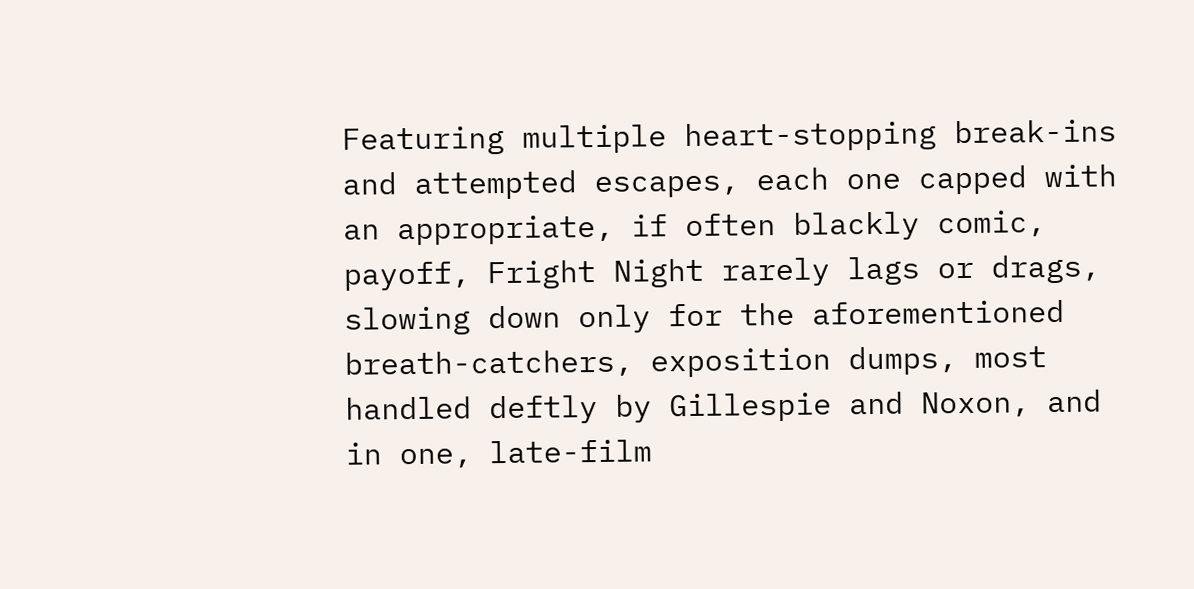Featuring multiple heart-stopping break-ins and attempted escapes, each one capped with an appropriate, if often blackly comic, payoff, Fright Night rarely lags or drags, slowing down only for the aforementioned breath-catchers, exposition dumps, most handled deftly by Gillespie and Noxon, and in one, late-film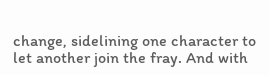change, sidelining one character to let another join the fray. And with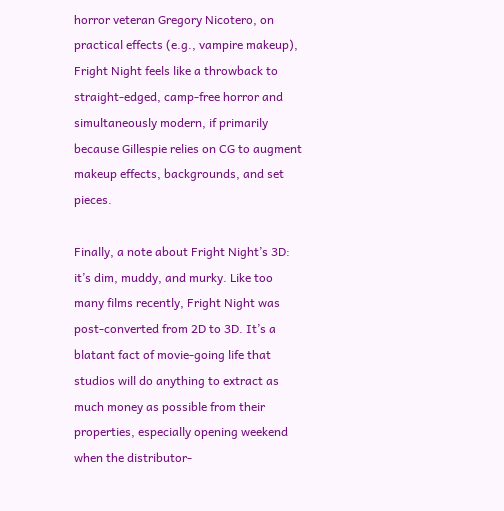horror veteran Gregory Nicotero, on practical effects (e.g., vampire makeup), Fright Night feels like a throwback to straight-edged, camp-free horror and simultaneously modern, if primarily because Gillespie relies on CG to augment makeup effects, backgrounds, and set pieces.

Finally, a note about Fright Night’s 3D: it’s dim, muddy, and murky. Like too many films recently, Fright Night was post-converted from 2D to 3D. It’s a blatant fact of movie-going life that studios will do anything to extract as much money as possible from their properties, especially opening weekend when the distributor-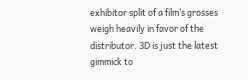exhibitor split of a film’s grosses weigh heavily in favor of the distributor. 3D is just the latest gimmick to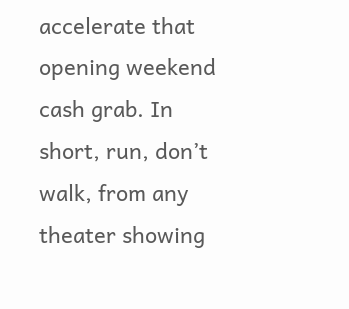accelerate that opening weekend cash grab. In short, run, don’t walk, from any theater showing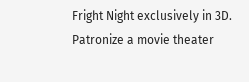Fright Night exclusively in 3D. Patronize a movie theater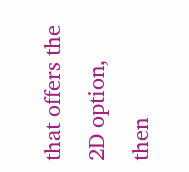that offers the 2D option, then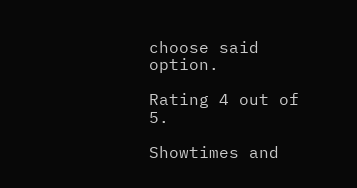choose said option.

Rating 4 out of 5.

Showtimes and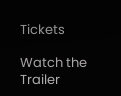Tickets

Watch the Trailer